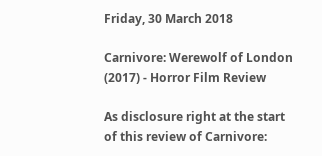Friday, 30 March 2018

Carnivore: Werewolf of London (2017) - Horror Film Review

As disclosure right at the start of this review of Carnivore: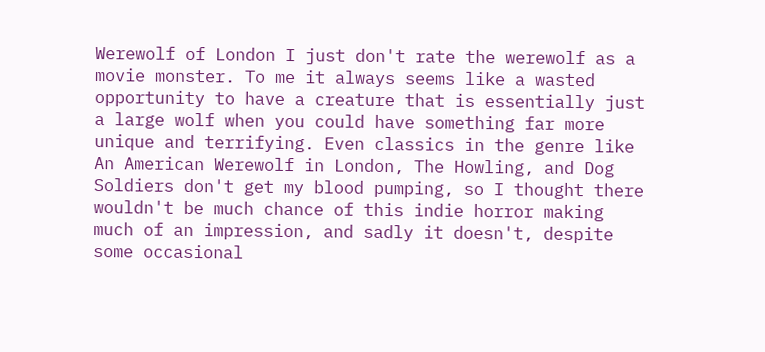Werewolf of London I just don't rate the werewolf as a movie monster. To me it always seems like a wasted opportunity to have a creature that is essentially just a large wolf when you could have something far more unique and terrifying. Even classics in the genre like An American Werewolf in London, The Howling, and Dog Soldiers don't get my blood pumping, so I thought there wouldn't be much chance of this indie horror making much of an impression, and sadly it doesn't, despite some occasional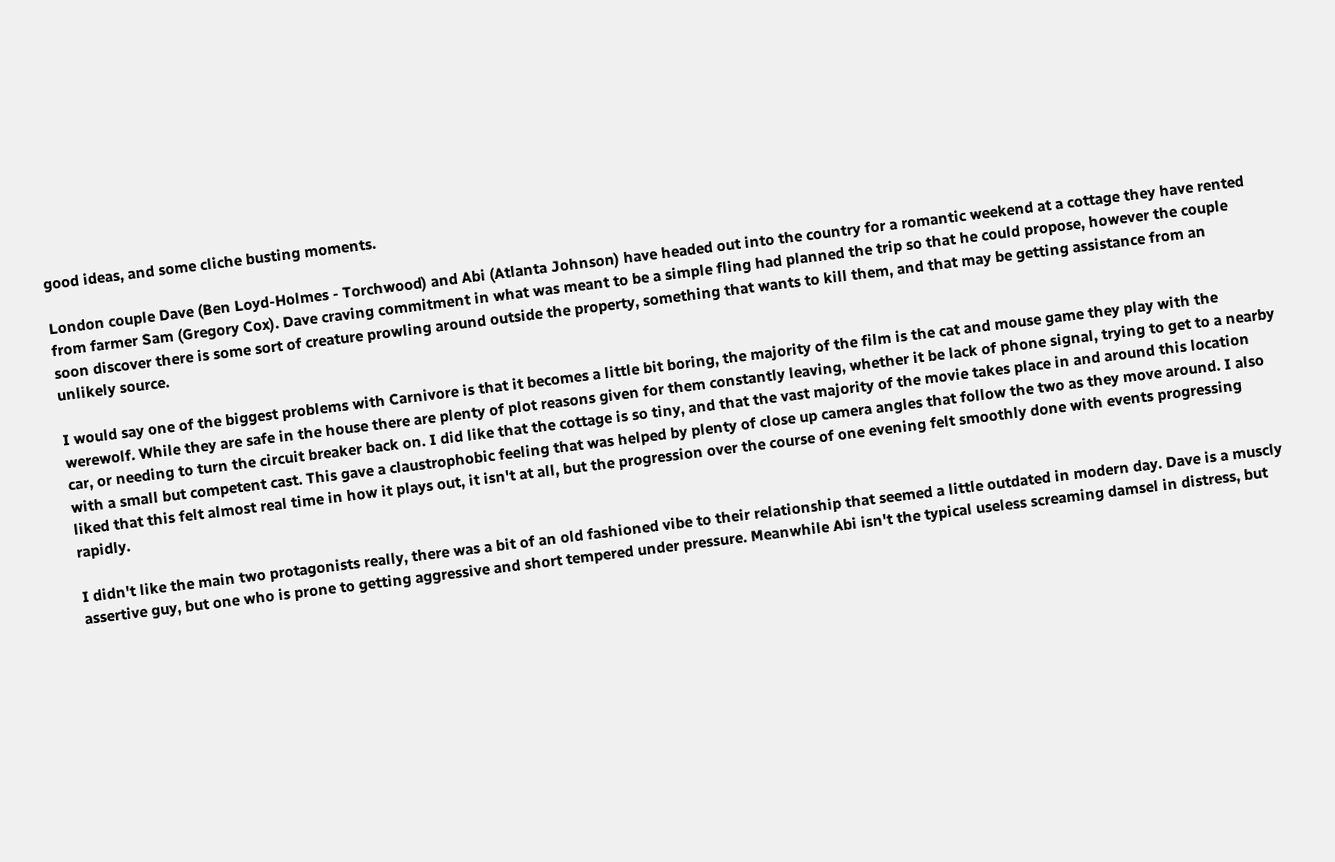good ideas, and some cliche busting moments.

London couple Dave (Ben Loyd-Holmes - Torchwood) and Abi (Atlanta Johnson) have headed out into the country for a romantic weekend at a cottage they have rented from farmer Sam (Gregory Cox). Dave craving commitment in what was meant to be a simple fling had planned the trip so that he could propose, however the couple soon discover there is some sort of creature prowling around outside the property, something that wants to kill them, and that may be getting assistance from an unlikely source.

I would say one of the biggest problems with Carnivore is that it becomes a little bit boring, the majority of the film is the cat and mouse game they play with the werewolf. While they are safe in the house there are plenty of plot reasons given for them constantly leaving, whether it be lack of phone signal, trying to get to a nearby car, or needing to turn the circuit breaker back on. I did like that the cottage is so tiny, and that the vast majority of the movie takes place in and around this location with a small but competent cast. This gave a claustrophobic feeling that was helped by plenty of close up camera angles that follow the two as they move around. I also liked that this felt almost real time in how it plays out, it isn't at all, but the progression over the course of one evening felt smoothly done with events progressing rapidly.

I didn't like the main two protagonists really, there was a bit of an old fashioned vibe to their relationship that seemed a little outdated in modern day. Dave is a muscly assertive guy, but one who is prone to getting aggressive and short tempered under pressure. Meanwhile Abi isn't the typical useless screaming damsel in distress, but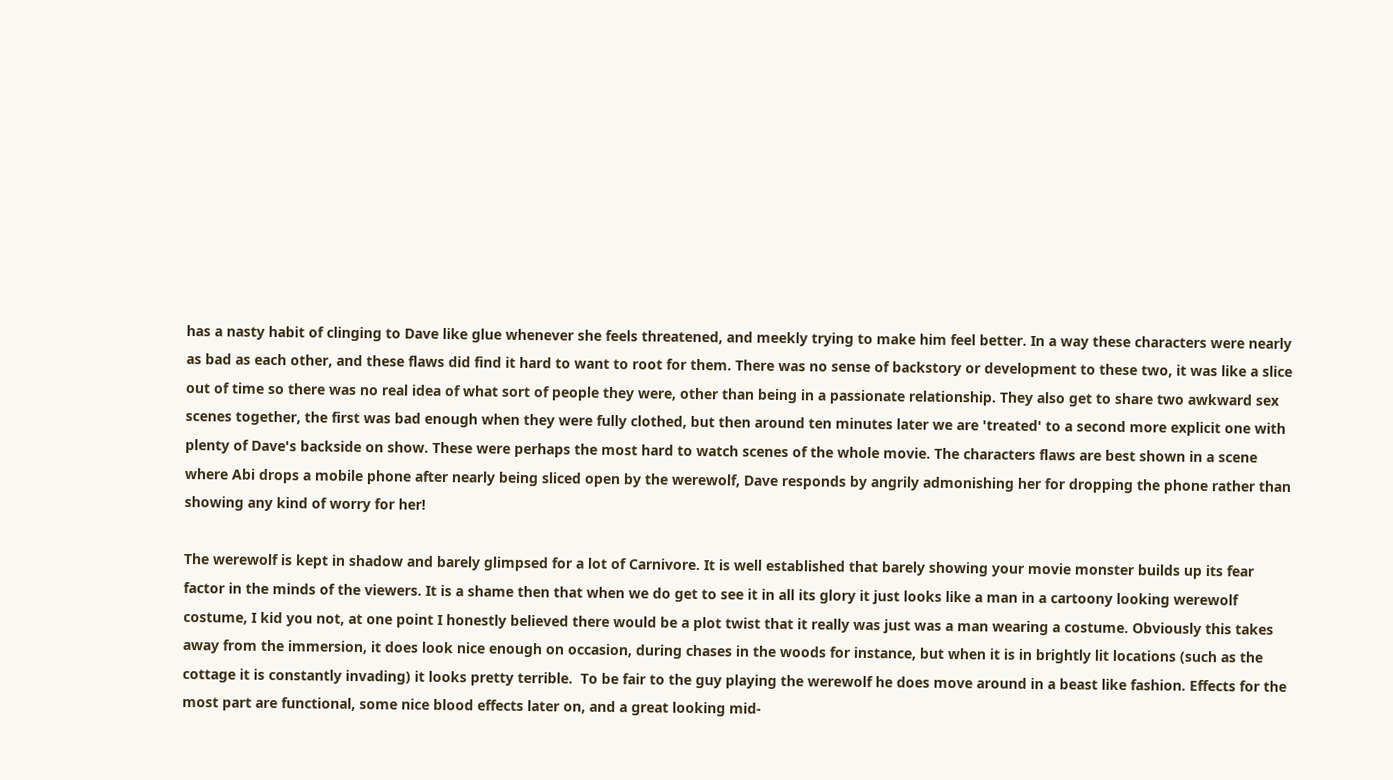has a nasty habit of clinging to Dave like glue whenever she feels threatened, and meekly trying to make him feel better. In a way these characters were nearly as bad as each other, and these flaws did find it hard to want to root for them. There was no sense of backstory or development to these two, it was like a slice out of time so there was no real idea of what sort of people they were, other than being in a passionate relationship. They also get to share two awkward sex scenes together, the first was bad enough when they were fully clothed, but then around ten minutes later we are 'treated' to a second more explicit one with plenty of Dave's backside on show. These were perhaps the most hard to watch scenes of the whole movie. The characters flaws are best shown in a scene where Abi drops a mobile phone after nearly being sliced open by the werewolf, Dave responds by angrily admonishing her for dropping the phone rather than showing any kind of worry for her!

The werewolf is kept in shadow and barely glimpsed for a lot of Carnivore. It is well established that barely showing your movie monster builds up its fear factor in the minds of the viewers. It is a shame then that when we do get to see it in all its glory it just looks like a man in a cartoony looking werewolf costume, I kid you not, at one point I honestly believed there would be a plot twist that it really was just was a man wearing a costume. Obviously this takes away from the immersion, it does look nice enough on occasion, during chases in the woods for instance, but when it is in brightly lit locations (such as the cottage it is constantly invading) it looks pretty terrible.  To be fair to the guy playing the werewolf he does move around in a beast like fashion. Effects for the most part are functional, some nice blood effects later on, and a great looking mid-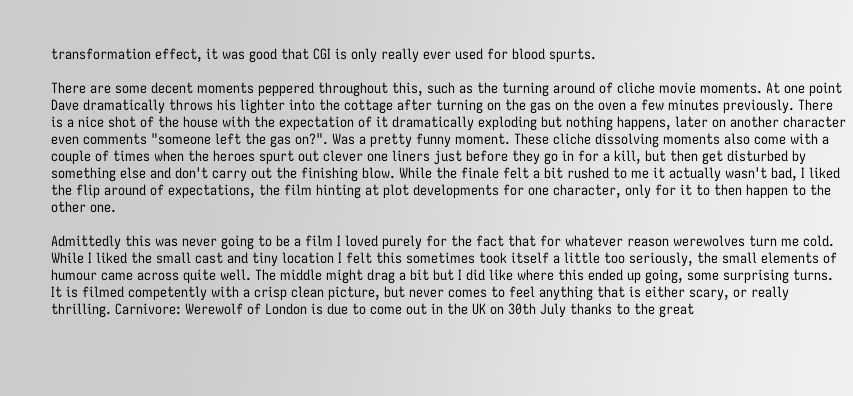transformation effect, it was good that CGI is only really ever used for blood spurts.

There are some decent moments peppered throughout this, such as the turning around of cliche movie moments. At one point Dave dramatically throws his lighter into the cottage after turning on the gas on the oven a few minutes previously. There is a nice shot of the house with the expectation of it dramatically exploding but nothing happens, later on another character even comments "someone left the gas on?". Was a pretty funny moment. These cliche dissolving moments also come with a couple of times when the heroes spurt out clever one liners just before they go in for a kill, but then get disturbed by something else and don't carry out the finishing blow. While the finale felt a bit rushed to me it actually wasn't bad, I liked the flip around of expectations, the film hinting at plot developments for one character, only for it to then happen to the other one.

Admittedly this was never going to be a film I loved purely for the fact that for whatever reason werewolves turn me cold. While I liked the small cast and tiny location I felt this sometimes took itself a little too seriously, the small elements of humour came across quite well. The middle might drag a bit but I did like where this ended up going, some surprising turns. It is filmed competently with a crisp clean picture, but never comes to feel anything that is either scary, or really thrilling. Carnivore: Werewolf of London is due to come out in the UK on 30th July thanks to the great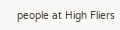people at High Fliers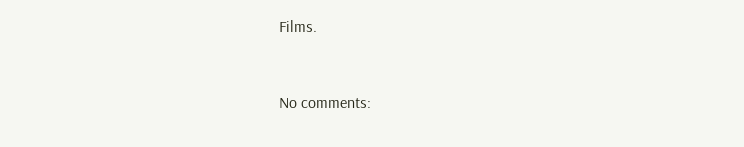Films.


No comments: